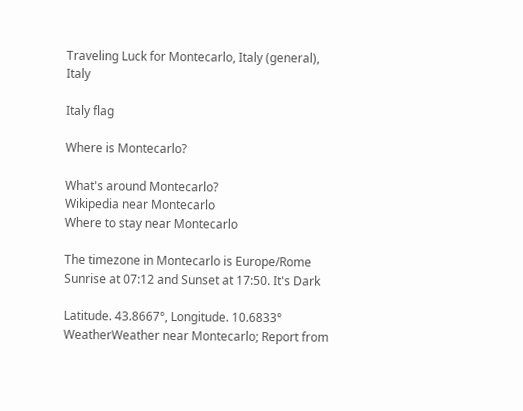Traveling Luck for Montecarlo, Italy (general), Italy

Italy flag

Where is Montecarlo?

What's around Montecarlo?
Wikipedia near Montecarlo
Where to stay near Montecarlo

The timezone in Montecarlo is Europe/Rome
Sunrise at 07:12 and Sunset at 17:50. It's Dark

Latitude. 43.8667°, Longitude. 10.6833°
WeatherWeather near Montecarlo; Report from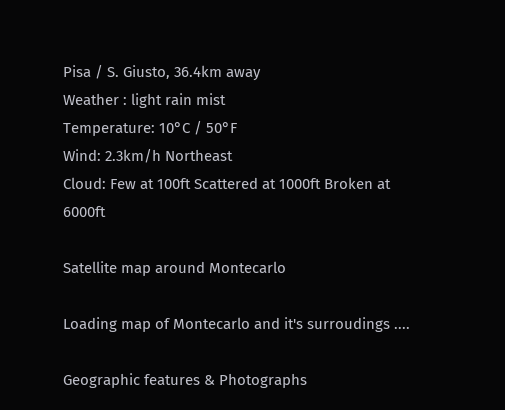Pisa / S. Giusto, 36.4km away
Weather : light rain mist
Temperature: 10°C / 50°F
Wind: 2.3km/h Northeast
Cloud: Few at 100ft Scattered at 1000ft Broken at 6000ft

Satellite map around Montecarlo

Loading map of Montecarlo and it's surroudings ....

Geographic features & Photographs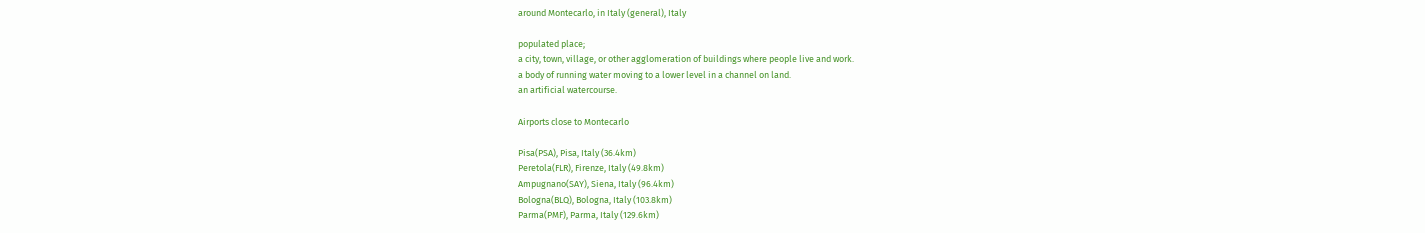around Montecarlo, in Italy (general), Italy

populated place;
a city, town, village, or other agglomeration of buildings where people live and work.
a body of running water moving to a lower level in a channel on land.
an artificial watercourse.

Airports close to Montecarlo

Pisa(PSA), Pisa, Italy (36.4km)
Peretola(FLR), Firenze, Italy (49.8km)
Ampugnano(SAY), Siena, Italy (96.4km)
Bologna(BLQ), Bologna, Italy (103.8km)
Parma(PMF), Parma, Italy (129.6km)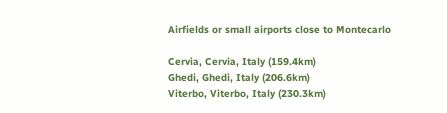Airfields or small airports close to Montecarlo

Cervia, Cervia, Italy (159.4km)
Ghedi, Ghedi, Italy (206.6km)
Viterbo, Viterbo, Italy (230.3km)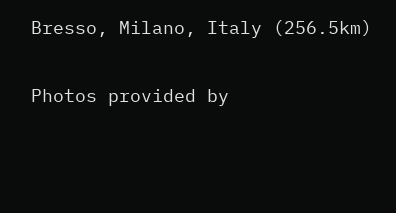Bresso, Milano, Italy (256.5km)

Photos provided by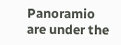Panoramio are under the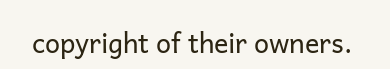copyright of their owners.